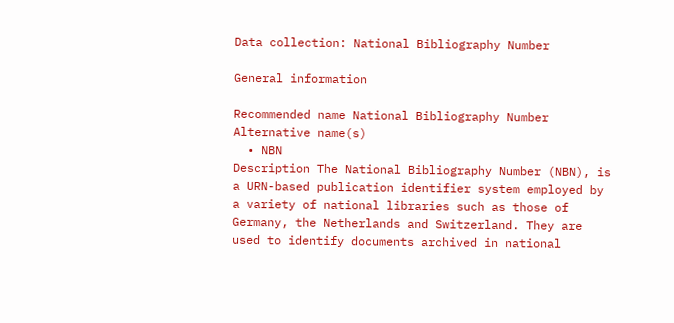Data collection: National Bibliography Number

General information

Recommended name National Bibliography Number
Alternative name(s)
  • NBN
Description The National Bibliography Number (NBN), is a URN-based publication identifier system employed by a variety of national libraries such as those of Germany, the Netherlands and Switzerland. They are used to identify documents archived in national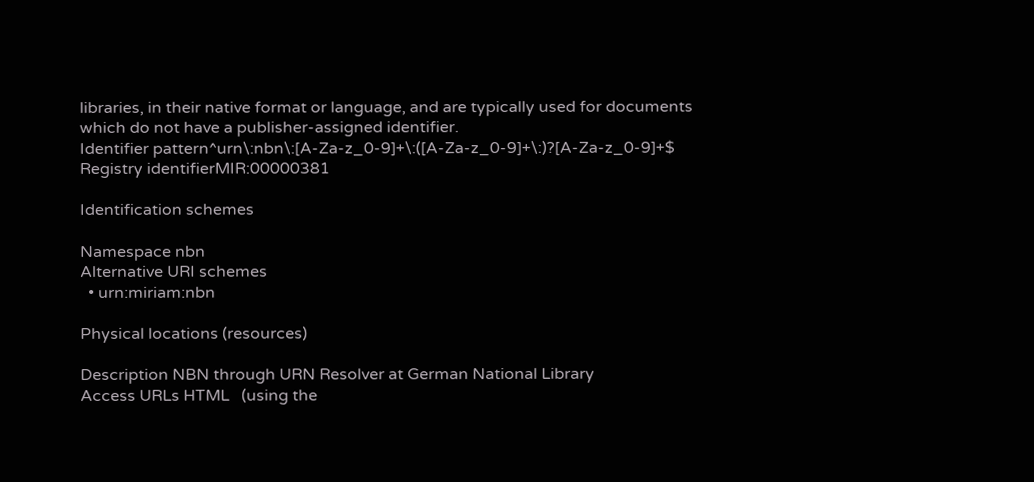libraries, in their native format or language, and are typically used for documents which do not have a publisher-assigned identifier.
Identifier pattern^urn\:nbn\:[A-Za-z_0-9]+\:([A-Za-z_0-9]+\:)?[A-Za-z_0-9]+$
Registry identifierMIR:00000381

Identification schemes

Namespace nbn
Alternative URI schemes
  • urn:miriam:nbn

Physical locations (resources)

Description NBN through URN Resolver at German National Library
Access URLs HTML   (using the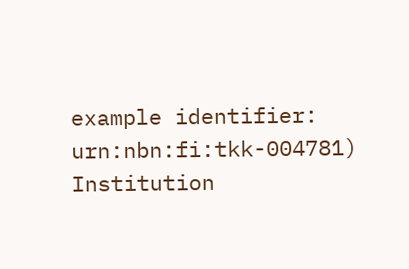example identifier: urn:nbn:fi:tkk-004781)
Institution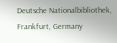Deutsche Nationalbibliothek, Frankfurt, Germany